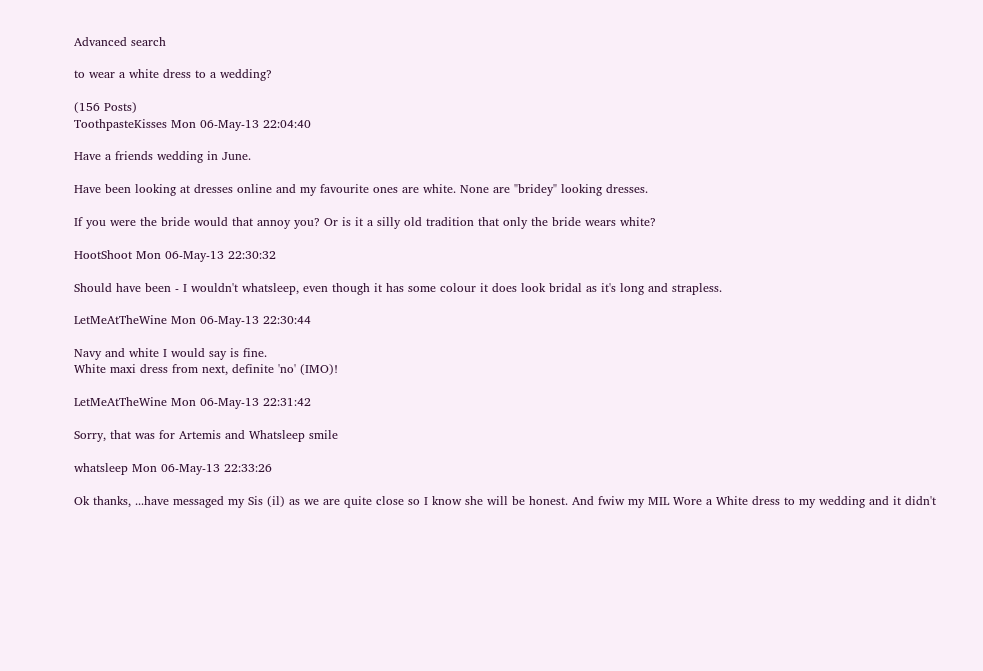Advanced search

to wear a white dress to a wedding?

(156 Posts)
ToothpasteKisses Mon 06-May-13 22:04:40

Have a friends wedding in June.

Have been looking at dresses online and my favourite ones are white. None are "bridey" looking dresses.

If you were the bride would that annoy you? Or is it a silly old tradition that only the bride wears white?

HootShoot Mon 06-May-13 22:30:32

Should have been - I wouldn't whatsleep, even though it has some colour it does look bridal as it's long and strapless.

LetMeAtTheWine Mon 06-May-13 22:30:44

Navy and white I would say is fine.
White maxi dress from next, definite 'no' (IMO)!

LetMeAtTheWine Mon 06-May-13 22:31:42

Sorry, that was for Artemis and Whatsleep smile

whatsleep Mon 06-May-13 22:33:26

Ok thanks, ...have messaged my Sis (il) as we are quite close so I know she will be honest. And fwiw my MIL Wore a White dress to my wedding and it didn't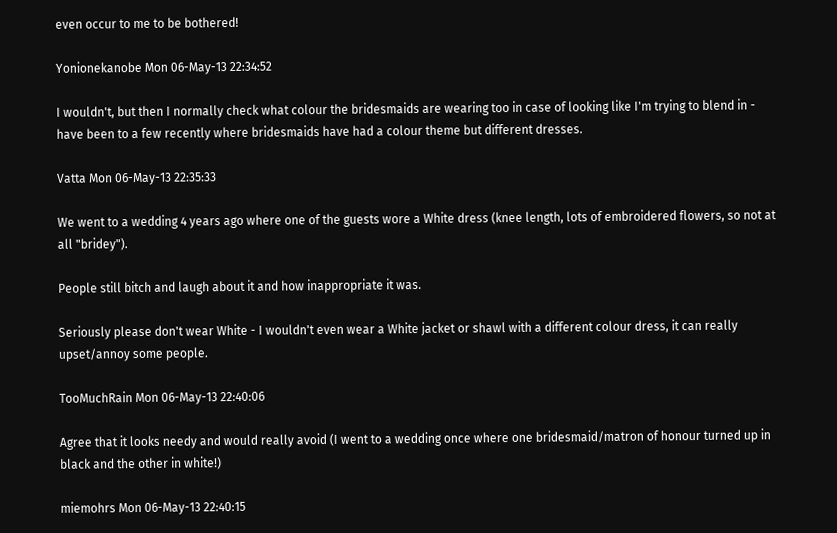even occur to me to be bothered!

Yonionekanobe Mon 06-May-13 22:34:52

I wouldn't, but then I normally check what colour the bridesmaids are wearing too in case of looking like I'm trying to blend in - have been to a few recently where bridesmaids have had a colour theme but different dresses.

Vatta Mon 06-May-13 22:35:33

We went to a wedding 4 years ago where one of the guests wore a White dress (knee length, lots of embroidered flowers, so not at all "bridey").

People still bitch and laugh about it and how inappropriate it was.

Seriously please don't wear White - I wouldn't even wear a White jacket or shawl with a different colour dress, it can really upset/annoy some people.

TooMuchRain Mon 06-May-13 22:40:06

Agree that it looks needy and would really avoid (I went to a wedding once where one bridesmaid/matron of honour turned up in black and the other in white!)

miemohrs Mon 06-May-13 22:40:15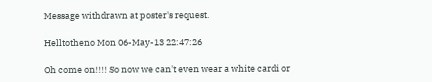Message withdrawn at poster's request.

Helltotheno Mon 06-May-13 22:47:26

Oh come on!!!! So now we can't even wear a white cardi or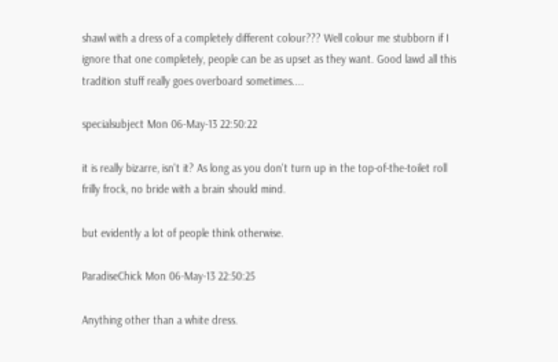shawl with a dress of a completely different colour??? Well colour me stubborn if I ignore that one completely, people can be as upset as they want. Good lawd all this tradition stuff really goes overboard sometimes....

specialsubject Mon 06-May-13 22:50:22

it is really bizarre, isn't it? As long as you don't turn up in the top-of-the-toilet roll frilly frock, no bride with a brain should mind.

but evidently a lot of people think otherwise.

ParadiseChick Mon 06-May-13 22:50:25

Anything other than a white dress.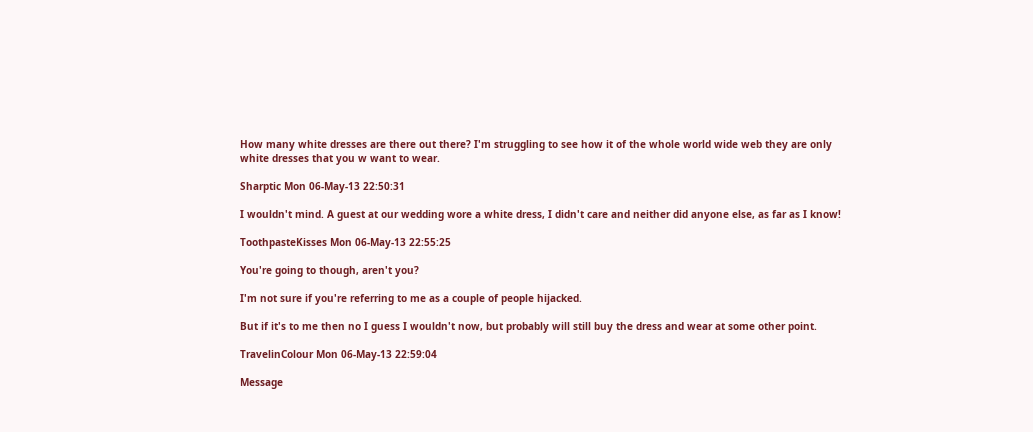How many white dresses are there out there? I'm struggling to see how it of the whole world wide web they are only white dresses that you w want to wear.

Sharptic Mon 06-May-13 22:50:31

I wouldn't mind. A guest at our wedding wore a white dress, I didn't care and neither did anyone else, as far as I know!

ToothpasteKisses Mon 06-May-13 22:55:25

You're going to though, aren't you?

I'm not sure if you're referring to me as a couple of people hijacked.

But if it's to me then no I guess I wouldn't now, but probably will still buy the dress and wear at some other point.

TravelinColour Mon 06-May-13 22:59:04

Message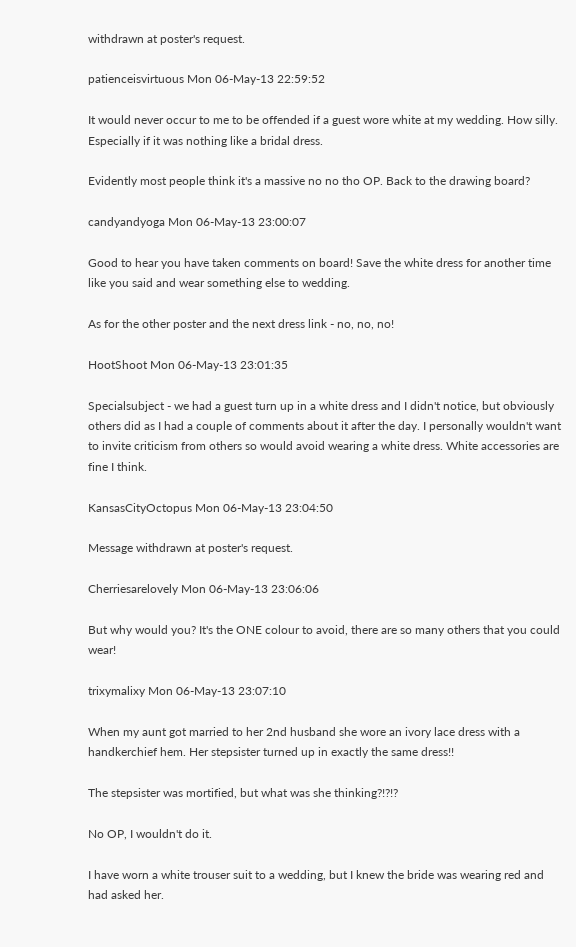withdrawn at poster's request.

patienceisvirtuous Mon 06-May-13 22:59:52

It would never occur to me to be offended if a guest wore white at my wedding. How silly. Especially if it was nothing like a bridal dress.

Evidently most people think it's a massive no no tho OP. Back to the drawing board?

candyandyoga Mon 06-May-13 23:00:07

Good to hear you have taken comments on board! Save the white dress for another time like you said and wear something else to wedding.

As for the other poster and the next dress link - no, no, no!

HootShoot Mon 06-May-13 23:01:35

Specialsubject - we had a guest turn up in a white dress and I didn't notice, but obviously others did as I had a couple of comments about it after the day. I personally wouldn't want to invite criticism from others so would avoid wearing a white dress. White accessories are fine I think.

KansasCityOctopus Mon 06-May-13 23:04:50

Message withdrawn at poster's request.

Cherriesarelovely Mon 06-May-13 23:06:06

But why would you? It's the ONE colour to avoid, there are so many others that you could wear!

trixymalixy Mon 06-May-13 23:07:10

When my aunt got married to her 2nd husband she wore an ivory lace dress with a handkerchief hem. Her stepsister turned up in exactly the same dress!!

The stepsister was mortified, but what was she thinking?!?!?

No OP, I wouldn't do it.

I have worn a white trouser suit to a wedding, but I knew the bride was wearing red and had asked her.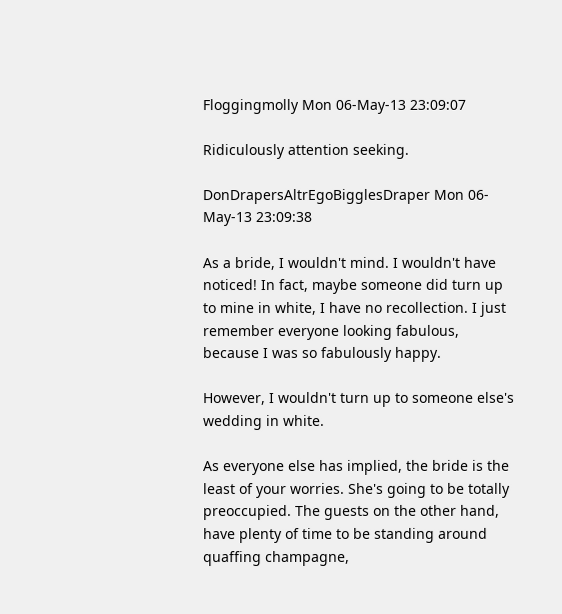Floggingmolly Mon 06-May-13 23:09:07

Ridiculously attention seeking.

DonDrapersAltrEgoBigglesDraper Mon 06-May-13 23:09:38

As a bride, I wouldn't mind. I wouldn't have noticed! In fact, maybe someone did turn up to mine in white, I have no recollection. I just remember everyone looking fabulous, because I was so fabulously happy.

However, I wouldn't turn up to someone else's wedding in white.

As everyone else has implied, the bride is the least of your worries. She's going to be totally preoccupied. The guests on the other hand, have plenty of time to be standing around quaffing champagne,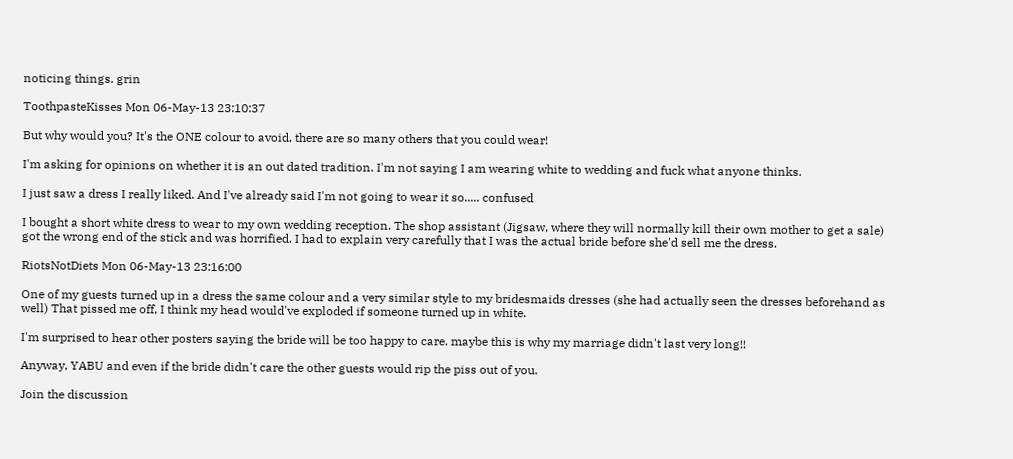noticing things. grin

ToothpasteKisses Mon 06-May-13 23:10:37

But why would you? It's the ONE colour to avoid, there are so many others that you could wear!

I'm asking for opinions on whether it is an out dated tradition. I'm not saying I am wearing white to wedding and fuck what anyone thinks.

I just saw a dress I really liked. And I've already said I'm not going to wear it so..... confused

I bought a short white dress to wear to my own wedding reception. The shop assistant (Jigsaw, where they will normally kill their own mother to get a sale) got the wrong end of the stick and was horrified. I had to explain very carefully that I was the actual bride before she'd sell me the dress.

RiotsNotDiets Mon 06-May-13 23:16:00

One of my guests turned up in a dress the same colour and a very similar style to my bridesmaids dresses (she had actually seen the dresses beforehand as well) That pissed me off, I think my head would've exploded if someone turned up in white.

I'm surprised to hear other posters saying the bride will be too happy to care. maybe this is why my marriage didn't last very long!!

Anyway, YABU and even if the bride didn't care the other guests would rip the piss out of you.

Join the discussion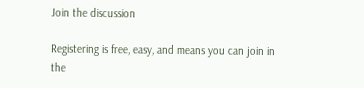Join the discussion

Registering is free, easy, and means you can join in the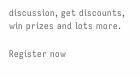discussion, get discounts, win prizes and lots more.

Register now